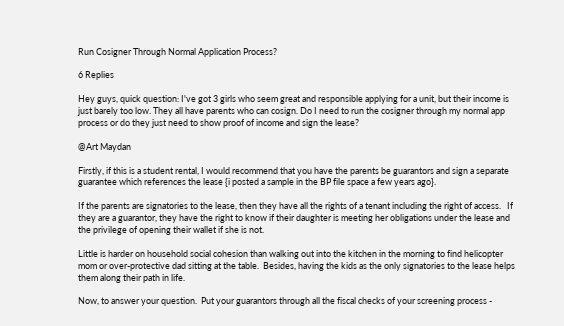Run Cosigner Through Normal Application Process?

6 Replies

Hey guys, quick question: I've got 3 girls who seem great and responsible applying for a unit, but their income is just barely too low. They all have parents who can cosign. Do I need to run the cosigner through my normal app process or do they just need to show proof of income and sign the lease?

@Art Maydan

Firstly, if this is a student rental, I would recommend that you have the parents be guarantors and sign a separate guarantee which references the lease {i posted a sample in the BP file space a few years ago}.

If the parents are signatories to the lease, then they have all the rights of a tenant including the right of access.   If they are a guarantor, they have the right to know if their daughter is meeting her obligations under the lease and the privilege of opening their wallet if she is not.

Little is harder on household social cohesion than walking out into the kitchen in the morning to find helicopter mom or over-protective dad sitting at the table.  Besides, having the kids as the only signatories to the lease helps them along their path in life.

Now, to answer your question.  Put your guarantors through all the fiscal checks of your screening process -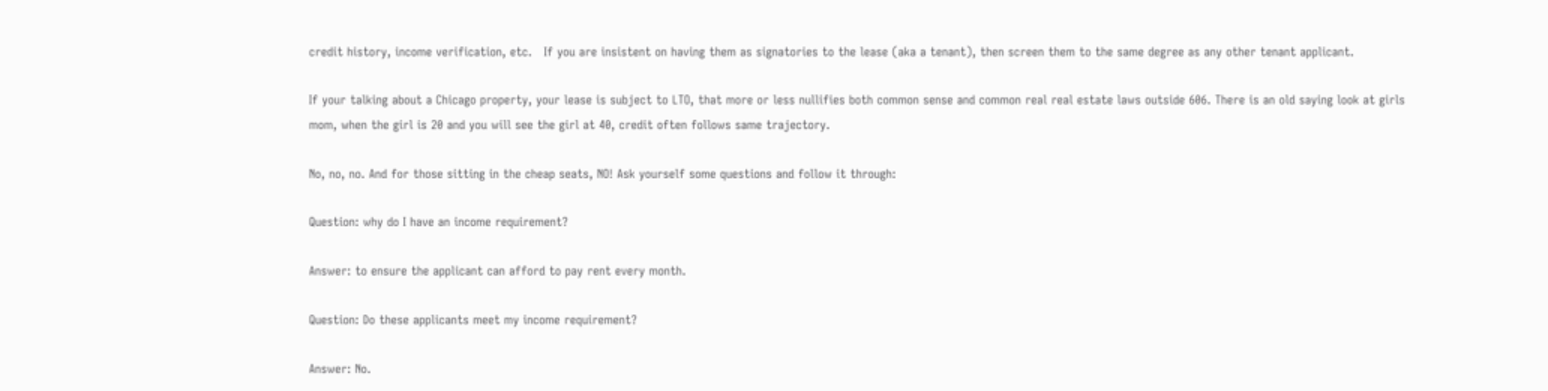credit history, income verification, etc.   If you are insistent on having them as signatories to the lease (aka a tenant), then screen them to the same degree as any other tenant applicant.

If your talking about a Chicago property, your lease is subject to LTO, that more or less nullifies both common sense and common real real estate laws outside 606. There is an old saying look at girls mom, when the girl is 20 and you will see the girl at 40, credit often follows same trajectory.

No, no, no. And for those sitting in the cheap seats, NO! Ask yourself some questions and follow it through:

Question: why do I have an income requirement?

Answer: to ensure the applicant can afford to pay rent every month.

Question: Do these applicants meet my income requirement?

Answer: No.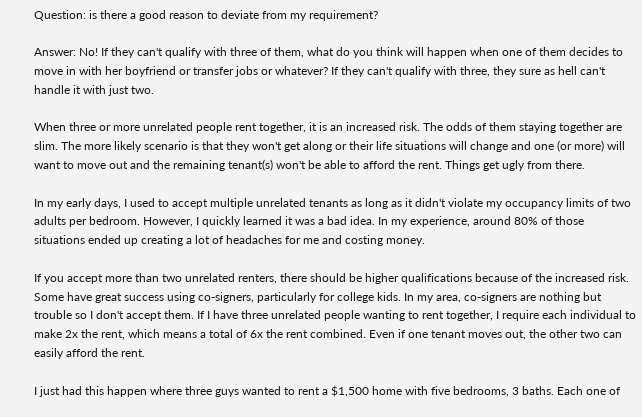Question: is there a good reason to deviate from my requirement?

Answer: No! If they can't qualify with three of them, what do you think will happen when one of them decides to move in with her boyfriend or transfer jobs or whatever? If they can't qualify with three, they sure as hell can't handle it with just two.

When three or more unrelated people rent together, it is an increased risk. The odds of them staying together are slim. The more likely scenario is that they won't get along or their life situations will change and one (or more) will want to move out and the remaining tenant(s) won't be able to afford the rent. Things get ugly from there.

In my early days, I used to accept multiple unrelated tenants as long as it didn't violate my occupancy limits of two adults per bedroom. However, I quickly learned it was a bad idea. In my experience, around 80% of those situations ended up creating a lot of headaches for me and costing money.

If you accept more than two unrelated renters, there should be higher qualifications because of the increased risk. Some have great success using co-signers, particularly for college kids. In my area, co-signers are nothing but trouble so I don't accept them. If I have three unrelated people wanting to rent together, I require each individual to make 2x the rent, which means a total of 6x the rent combined. Even if one tenant moves out, the other two can easily afford the rent.

I just had this happen where three guys wanted to rent a $1,500 home with five bedrooms, 3 baths. Each one of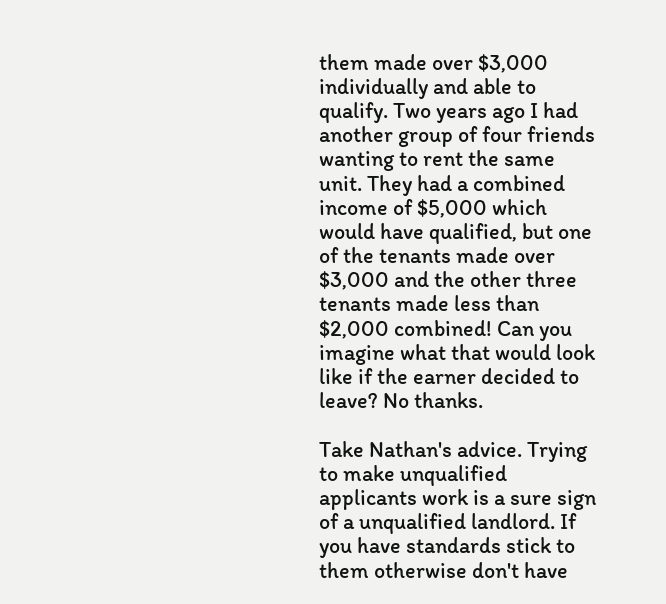them made over $3,000 individually and able to qualify. Two years ago I had another group of four friends wanting to rent the same unit. They had a combined income of $5,000 which would have qualified, but one of the tenants made over $3,000 and the other three tenants made less than $2,000 combined! Can you imagine what that would look like if the earner decided to leave? No thanks.

Take Nathan's advice. Trying to make unqualified applicants work is a sure sign of a unqualified landlord. If you have standards stick to them otherwise don't have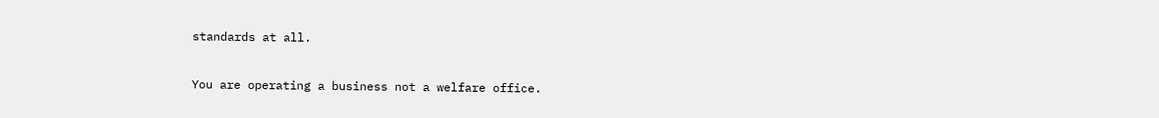standards at all.

You are operating a business not a welfare office.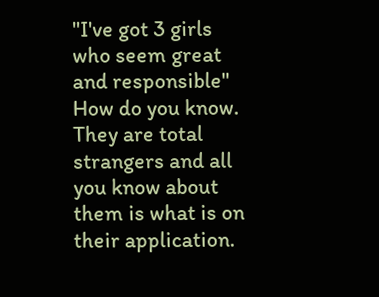"I've got 3 girls who seem great and responsible"   How do you know. They are total strangers and all you know about them is what is on their application.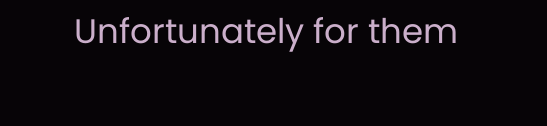Unfortunately for them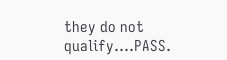they do not qualify....PASS.